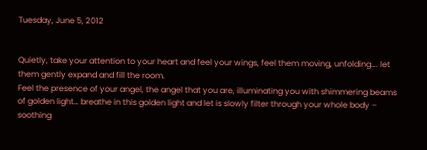Tuesday, June 5, 2012


Quietly, take your attention to your heart and feel your wings, feel them moving, unfolding…. let them gently expand and fill the room.
Feel the presence of your angel, the angel that you are, illuminating you with shimmering beams of golden light… breathe in this golden light and let is slowly filter through your whole body – soothing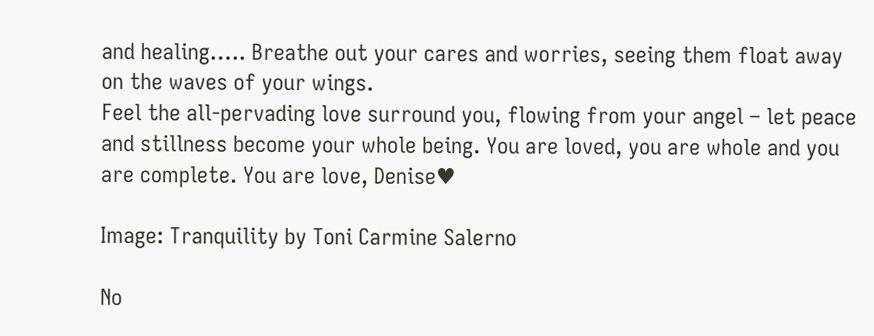and healing….. Breathe out your cares and worries, seeing them float away on the waves of your wings.
Feel the all-pervading love surround you, flowing from your angel – let peace and stillness become your whole being. You are loved, you are whole and you are complete. You are love, Denise♥

Image: Tranquility by Toni Carmine Salerno

No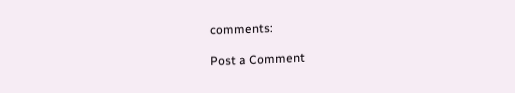comments:

Post a Comment